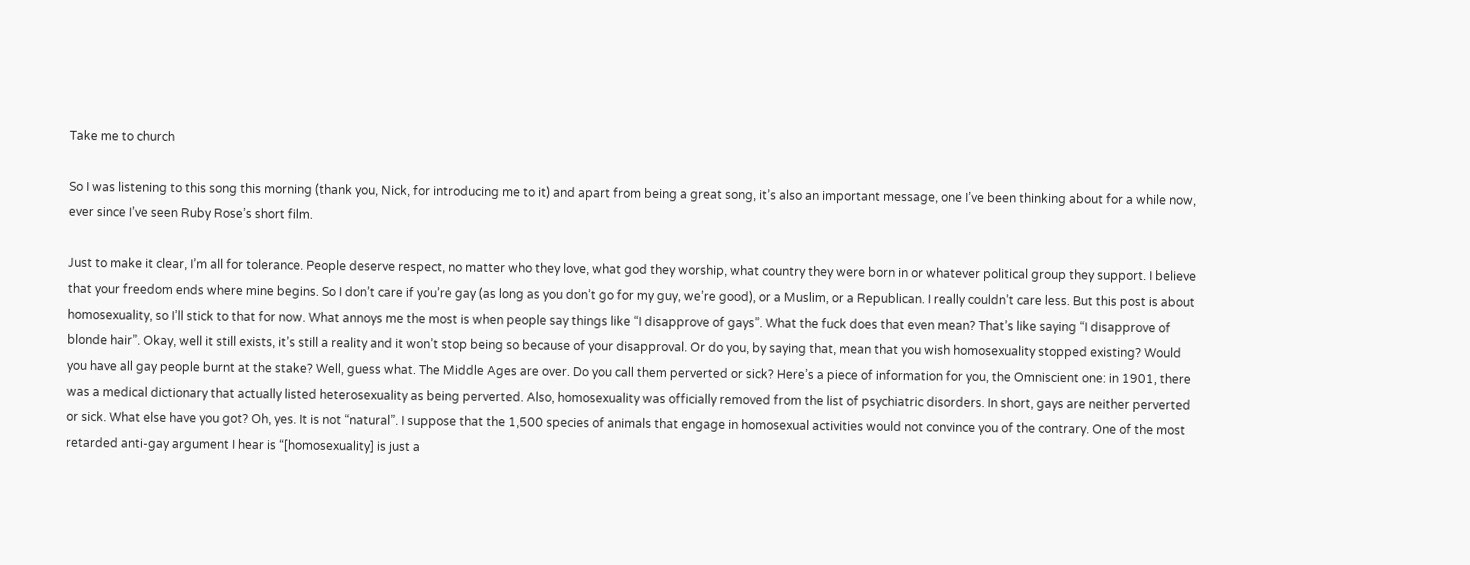Take me to church

So I was listening to this song this morning (thank you, Nick, for introducing me to it) and apart from being a great song, it’s also an important message, one I’ve been thinking about for a while now, ever since I’ve seen Ruby Rose’s short film.

Just to make it clear, I’m all for tolerance. People deserve respect, no matter who they love, what god they worship, what country they were born in or whatever political group they support. I believe that your freedom ends where mine begins. So I don’t care if you’re gay (as long as you don’t go for my guy, we’re good), or a Muslim, or a Republican. I really couldn’t care less. But this post is about homosexuality, so I’ll stick to that for now. What annoys me the most is when people say things like “I disapprove of gays”. What the fuck does that even mean? That’s like saying “I disapprove of blonde hair”. Okay, well it still exists, it’s still a reality and it won’t stop being so because of your disapproval. Or do you, by saying that, mean that you wish homosexuality stopped existing? Would you have all gay people burnt at the stake? Well, guess what. The Middle Ages are over. Do you call them perverted or sick? Here’s a piece of information for you, the Omniscient one: in 1901, there was a medical dictionary that actually listed heterosexuality as being perverted. Also, homosexuality was officially removed from the list of psychiatric disorders. In short, gays are neither perverted or sick. What else have you got? Oh, yes. It is not “natural”. I suppose that the 1,500 species of animals that engage in homosexual activities would not convince you of the contrary. One of the most retarded anti-gay argument I hear is “[homosexuality] is just a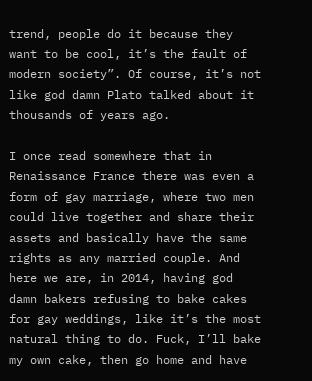trend, people do it because they want to be cool, it’s the fault of modern society”. Of course, it’s not like god damn Plato talked about it thousands of years ago.

I once read somewhere that in Renaissance France there was even a form of gay marriage, where two men could live together and share their assets and basically have the same rights as any married couple. And here we are, in 2014, having god damn bakers refusing to bake cakes for gay weddings, like it’s the most natural thing to do. Fuck, I’ll bake my own cake, then go home and have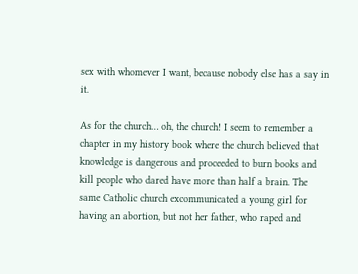sex with whomever I want, because nobody else has a say in it.

As for the church… oh, the church! I seem to remember a chapter in my history book where the church believed that knowledge is dangerous and proceeded to burn books and kill people who dared have more than half a brain. The same Catholic church excommunicated a young girl for having an abortion, but not her father, who raped and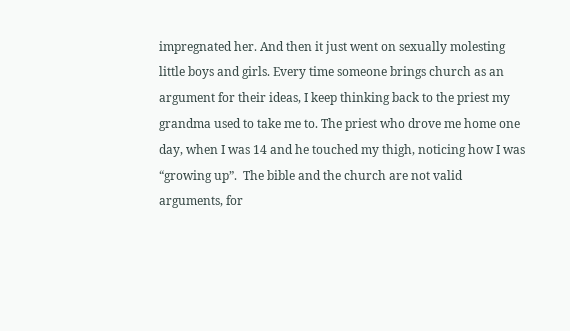impregnated her. And then it just went on sexually molesting little boys and girls. Every time someone brings church as an argument for their ideas, I keep thinking back to the priest my grandma used to take me to. The priest who drove me home one day, when I was 14 and he touched my thigh, noticing how I was “growing up”.  The bible and the church are not valid arguments, for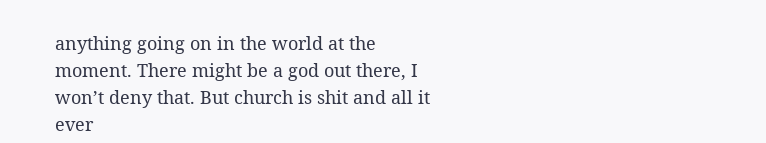anything going on in the world at the moment. There might be a god out there, I won’t deny that. But church is shit and all it ever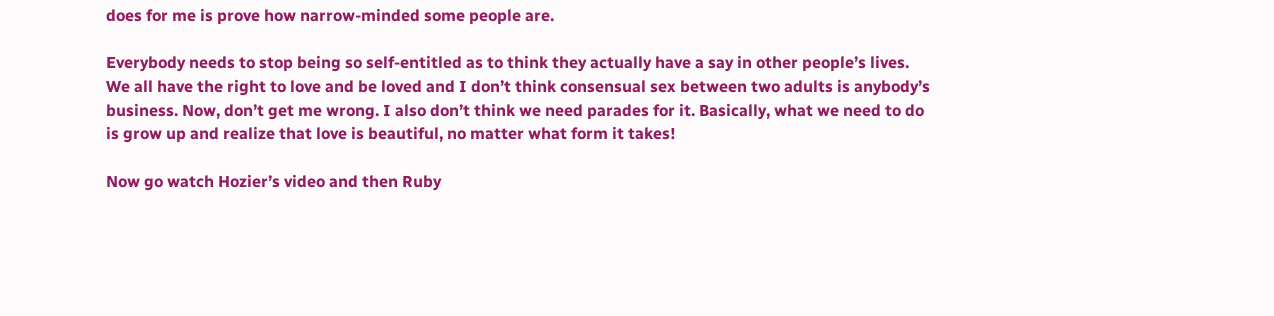does for me is prove how narrow-minded some people are.

Everybody needs to stop being so self-entitled as to think they actually have a say in other people’s lives. We all have the right to love and be loved and I don’t think consensual sex between two adults is anybody’s business. Now, don’t get me wrong. I also don’t think we need parades for it. Basically, what we need to do is grow up and realize that love is beautiful, no matter what form it takes!

Now go watch Hozier’s video and then Ruby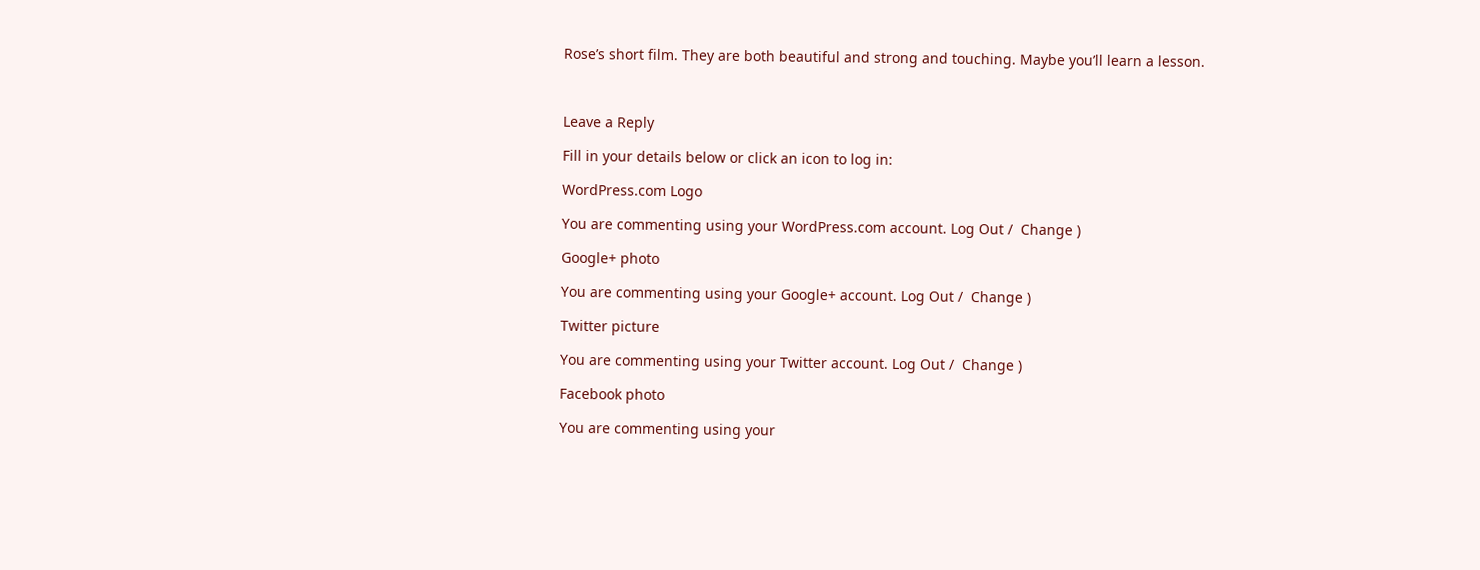Rose’s short film. They are both beautiful and strong and touching. Maybe you’ll learn a lesson.



Leave a Reply

Fill in your details below or click an icon to log in:

WordPress.com Logo

You are commenting using your WordPress.com account. Log Out /  Change )

Google+ photo

You are commenting using your Google+ account. Log Out /  Change )

Twitter picture

You are commenting using your Twitter account. Log Out /  Change )

Facebook photo

You are commenting using your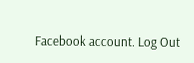Facebook account. Log Out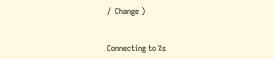/  Change )


Connecting to %s